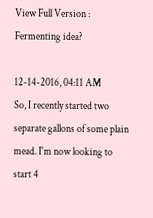View Full Version : Fermenting idea?

12-14-2016, 04:11 AM
So, I recently started two separate gallons of some plain mead. I'm now looking to start 4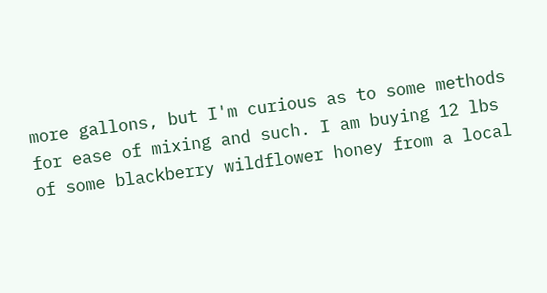more gallons, but I'm curious as to some methods for ease of mixing and such. I am buying 12 lbs of some blackberry wildflower honey from a local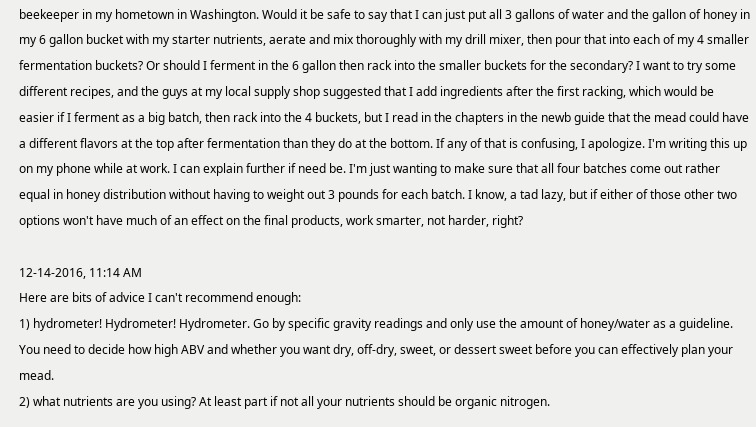beekeeper in my hometown in Washington. Would it be safe to say that I can just put all 3 gallons of water and the gallon of honey in my 6 gallon bucket with my starter nutrients, aerate and mix thoroughly with my drill mixer, then pour that into each of my 4 smaller fermentation buckets? Or should I ferment in the 6 gallon then rack into the smaller buckets for the secondary? I want to try some different recipes, and the guys at my local supply shop suggested that I add ingredients after the first racking, which would be easier if I ferment as a big batch, then rack into the 4 buckets, but I read in the chapters in the newb guide that the mead could have a different flavors at the top after fermentation than they do at the bottom. If any of that is confusing, I apologize. I'm writing this up on my phone while at work. I can explain further if need be. I'm just wanting to make sure that all four batches come out rather equal in honey distribution without having to weight out 3 pounds for each batch. I know, a tad lazy, but if either of those other two options won't have much of an effect on the final products, work smarter, not harder, right?

12-14-2016, 11:14 AM
Here are bits of advice I can't recommend enough:
1) hydrometer! Hydrometer! Hydrometer. Go by specific gravity readings and only use the amount of honey/water as a guideline. You need to decide how high ABV and whether you want dry, off-dry, sweet, or dessert sweet before you can effectively plan your mead.
2) what nutrients are you using? At least part if not all your nutrients should be organic nitrogen.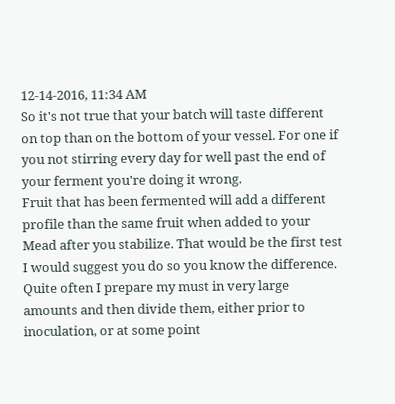12-14-2016, 11:34 AM
So it's not true that your batch will taste different on top than on the bottom of your vessel. For one if you not stirring every day for well past the end of your ferment you're doing it wrong.
Fruit that has been fermented will add a different profile than the same fruit when added to your Mead after you stabilize. That would be the first test I would suggest you do so you know the difference.
Quite often I prepare my must in very large amounts and then divide them, either prior to inoculation, or at some point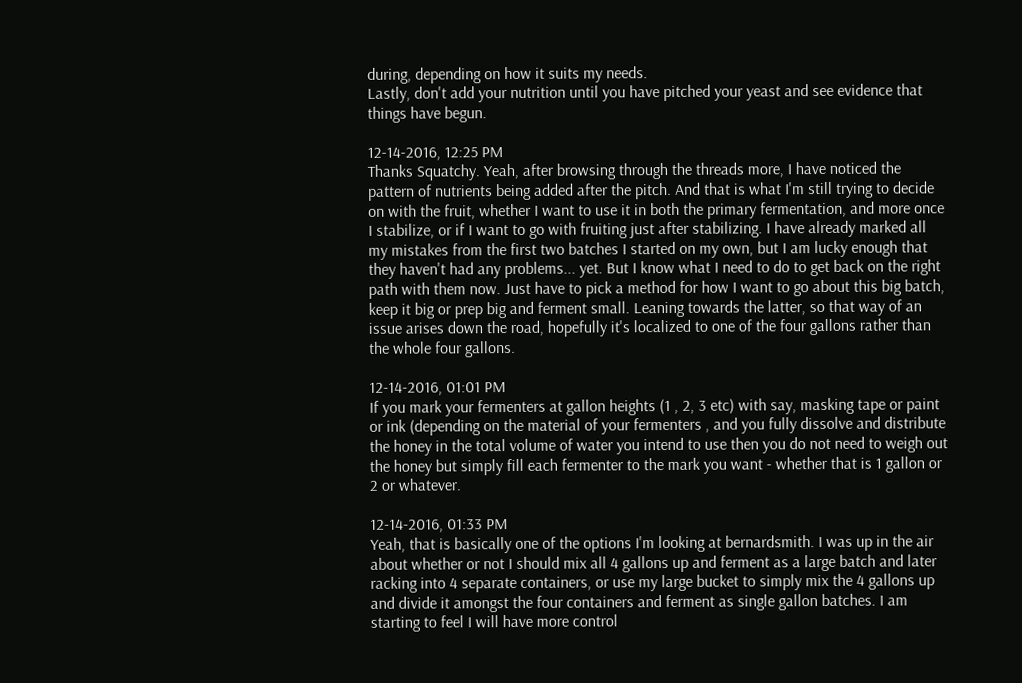during, depending on how it suits my needs.
Lastly, don't add your nutrition until you have pitched your yeast and see evidence that things have begun.

12-14-2016, 12:25 PM
Thanks Squatchy. Yeah, after browsing through the threads more, I have noticed the pattern of nutrients being added after the pitch. And that is what I'm still trying to decide on with the fruit, whether I want to use it in both the primary fermentation, and more once I stabilize, or if I want to go with fruiting just after stabilizing. I have already marked all my mistakes from the first two batches I started on my own, but I am lucky enough that they haven't had any problems... yet. But I know what I need to do to get back on the right path with them now. Just have to pick a method for how I want to go about this big batch, keep it big or prep big and ferment small. Leaning towards the latter, so that way of an issue arises down the road, hopefully it's localized to one of the four gallons rather than the whole four gallons.

12-14-2016, 01:01 PM
If you mark your fermenters at gallon heights (1 , 2, 3 etc) with say, masking tape or paint or ink (depending on the material of your fermenters , and you fully dissolve and distribute the honey in the total volume of water you intend to use then you do not need to weigh out the honey but simply fill each fermenter to the mark you want - whether that is 1 gallon or 2 or whatever.

12-14-2016, 01:33 PM
Yeah, that is basically one of the options I'm looking at bernardsmith. I was up in the air about whether or not I should mix all 4 gallons up and ferment as a large batch and later racking into 4 separate containers, or use my large bucket to simply mix the 4 gallons up and divide it amongst the four containers and ferment as single gallon batches. I am starting to feel I will have more control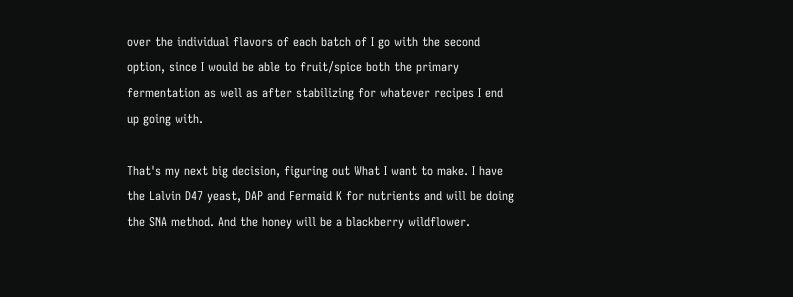over the individual flavors of each batch of I go with the second option, since I would be able to fruit/spice both the primary fermentation as well as after stabilizing for whatever recipes I end up going with.

That's my next big decision, figuring out What I want to make. I have the Lalvin D47 yeast, DAP and Fermaid K for nutrients and will be doing the SNA method. And the honey will be a blackberry wildflower.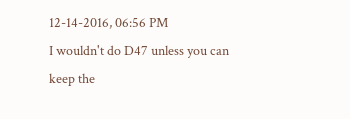12-14-2016, 06:56 PM
I wouldn't do D47 unless you can keep the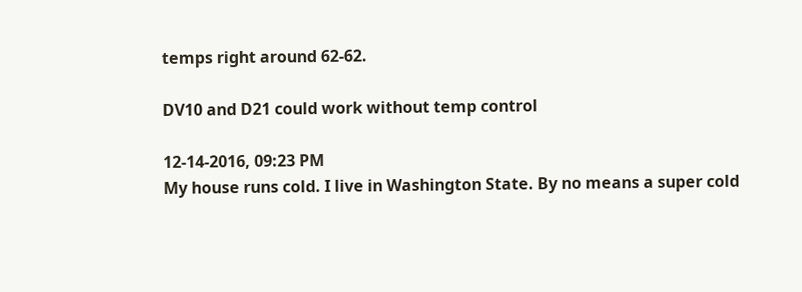temps right around 62-62.

DV10 and D21 could work without temp control

12-14-2016, 09:23 PM
My house runs cold. I live in Washington State. By no means a super cold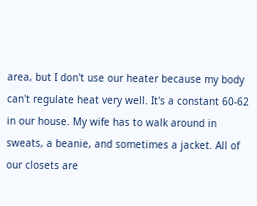area, but I don't use our heater because my body can't regulate heat very well. It's a constant 60-62 in our house. My wife has to walk around in sweats, a beanie, and sometimes a jacket. All of our closets are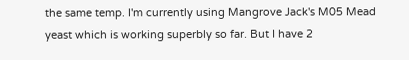the same temp. I'm currently using Mangrove Jack's M05 Mead yeast which is working superbly so far. But I have 2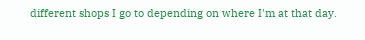different shops I go to depending on where I'm at that day.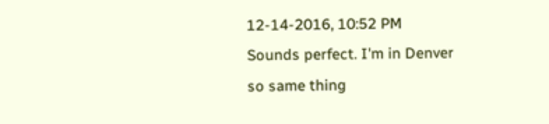12-14-2016, 10:52 PM
Sounds perfect. I'm in Denver so same thing